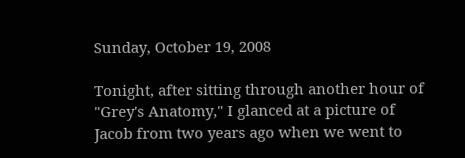Sunday, October 19, 2008

Tonight, after sitting through another hour of "Grey's Anatomy," I glanced at a picture of Jacob from two years ago when we went to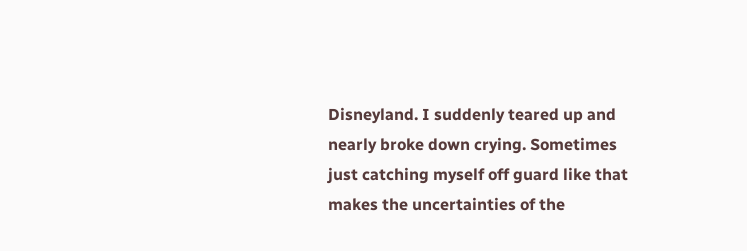Disneyland. I suddenly teared up and nearly broke down crying. Sometimes just catching myself off guard like that makes the uncertainties of the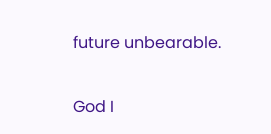future unbearable.

God I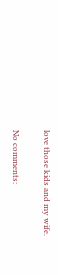love those kids and my wife.

No comments: